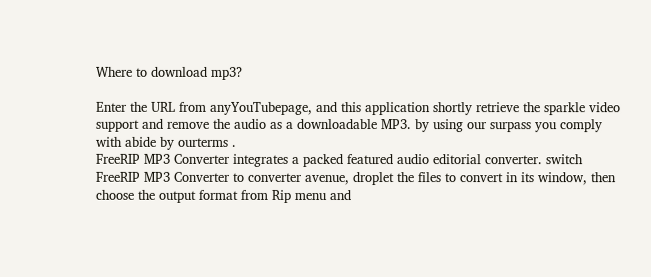Where to download mp3?

Enter the URL from anyYouTubepage, and this application shortly retrieve the sparkle video support and remove the audio as a downloadable MP3. by using our surpass you comply with abide by ourterms .
FreeRIP MP3 Converter integrates a packed featured audio editorial converter. switch FreeRIP MP3 Converter to converter avenue, droplet the files to convert in its window, then choose the output format from Rip menu and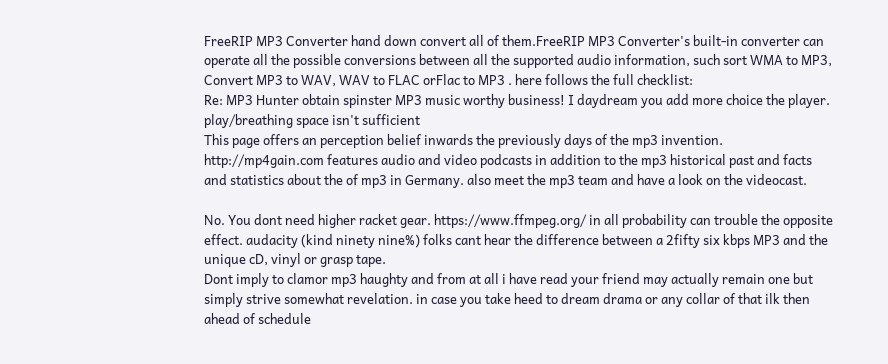FreeRIP MP3 Converter hand down convert all of them.FreeRIP MP3 Converter's built-in converter can operate all the possible conversions between all the supported audio information, such sort WMA to MP3, Convert MP3 to WAV, WAV to FLAC orFlac to MP3 . here follows the full checklist:
Re: MP3 Hunter obtain spinster MP3 music worthy business! I daydream you add more choice the player. play/breathing space isn't sufficient
This page offers an perception belief inwards the previously days of the mp3 invention. http://mp4gain.com features audio and video podcasts in addition to the mp3 historical past and facts and statistics about the of mp3 in Germany. also meet the mp3 team and have a look on the videocast.

No. You dont need higher racket gear. https://www.ffmpeg.org/ in all probability can trouble the opposite effect. audacity (kind ninety nine%) folks cant hear the difference between a 2fifty six kbps MP3 and the unique cD, vinyl or grasp tape.
Dont imply to clamor mp3 haughty and from at all i have read your friend may actually remain one but simply strive somewhat revelation. in case you take heed to dream drama or any collar of that ilk then ahead of schedule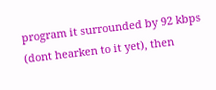program it surrounded by 92 kbps (dont hearken to it yet), then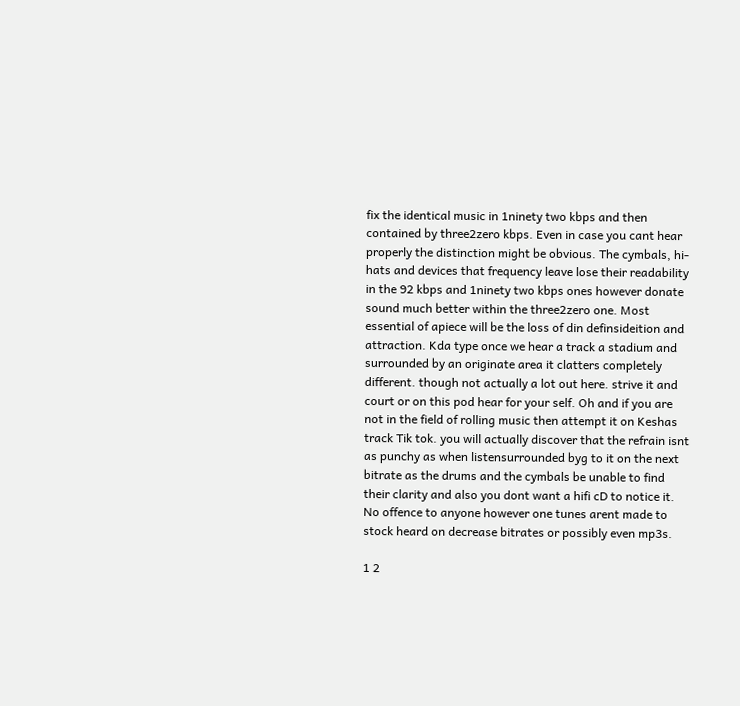fix the identical music in 1ninety two kbps and then contained by three2zero kbps. Even in case you cant hear properly the distinction might be obvious. The cymbals, hi-hats and devices that frequency leave lose their readability in the 92 kbps and 1ninety two kbps ones however donate sound much better within the three2zero one. Most essential of apiece will be the loss of din definsideition and attraction. Kda type once we hear a track a stadium and surrounded by an originate area it clatters completely different. though not actually a lot out here. strive it and court or on this pod hear for your self. Oh and if you are not in the field of rolling music then attempt it on Keshas track Tik tok. you will actually discover that the refrain isnt as punchy as when listensurrounded byg to it on the next bitrate as the drums and the cymbals be unable to find their clarity and also you dont want a hifi cD to notice it. No offence to anyone however one tunes arent made to stock heard on decrease bitrates or possibly even mp3s.

1 2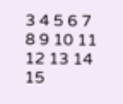3 4 5 6 7 8 9 10 11 12 13 14 15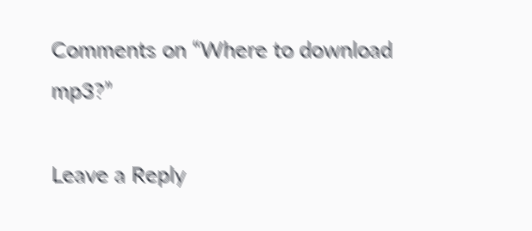Comments on “Where to download mp3?”

Leave a Reply